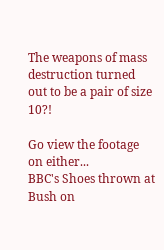The weapons of mass destruction turned out to be a pair of size 10?!

Go view the footage on either...
BBC's Shoes thrown at Bush on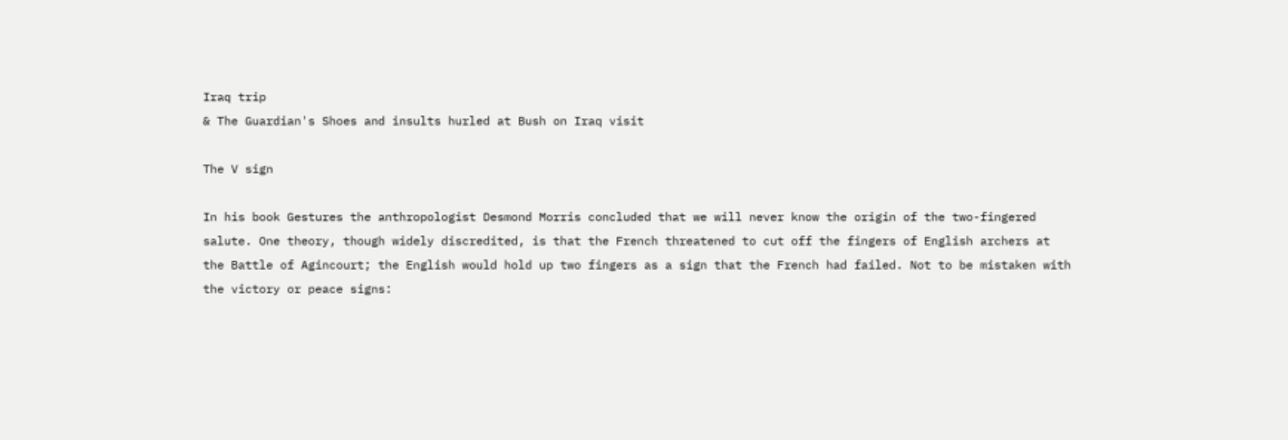Iraq trip
& The Guardian's Shoes and insults hurled at Bush on Iraq visit

The V sign

In his book Gestures the anthropologist Desmond Morris concluded that we will never know the origin of the two-fingered salute. One theory, though widely discredited, is that the French threatened to cut off the fingers of English archers at the Battle of Agincourt; the English would hold up two fingers as a sign that the French had failed. Not to be mistaken with the victory or peace signs: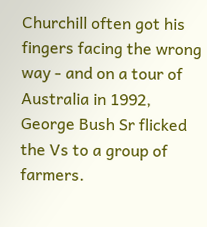Churchill often got his fingers facing the wrong way - and on a tour of Australia in 1992, George Bush Sr flicked the Vs to a group of farmers.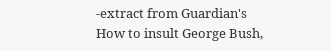-extract from Guardian's
How to insult George Bush,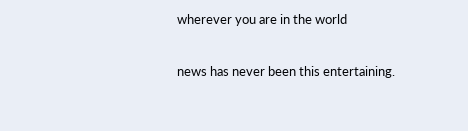wherever you are in the world

news has never been this entertaining.